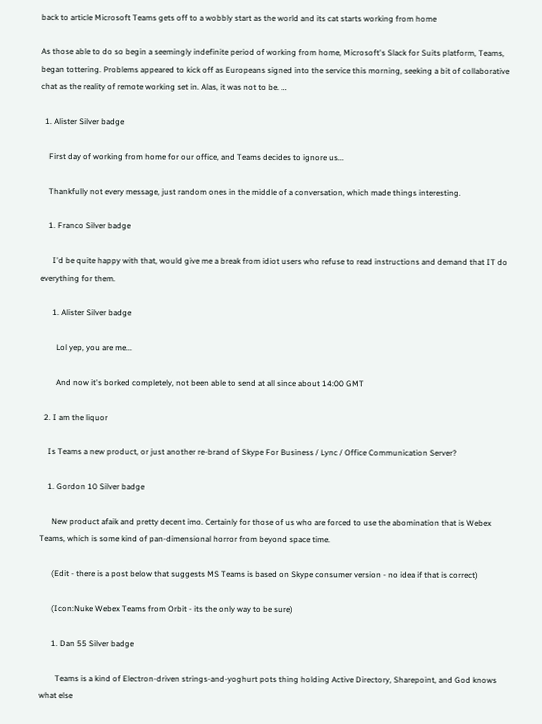back to article Microsoft Teams gets off to a wobbly start as the world and its cat starts working from home

As those able to do so begin a seemingly indefinite period of working from home, Microsoft's Slack for Suits platform, Teams, began tottering. Problems appeared to kick off as Europeans signed into the service this morning, seeking a bit of collaborative chat as the reality of remote working set in. Alas, it was not to be. …

  1. Alister Silver badge

    First day of working from home for our office, and Teams decides to ignore us...

    Thankfully not every message, just random ones in the middle of a conversation, which made things interesting.

    1. Franco Silver badge

      I'd be quite happy with that, would give me a break from idiot users who refuse to read instructions and demand that IT do everything for them.

      1. Alister Silver badge

        Lol yep, you are me...

        And now it's borked completely, not been able to send at all since about 14:00 GMT

  2. I am the liquor

    Is Teams a new product, or just another re-brand of Skype For Business / Lync / Office Communication Server?

    1. Gordon 10 Silver badge

      New product afaik and pretty decent imo. Certainly for those of us who are forced to use the abomination that is Webex Teams, which is some kind of pan-dimensional horror from beyond space time.

      (Edit - there is a post below that suggests MS Teams is based on Skype consumer version - no idea if that is correct)

      (Icon:Nuke Webex Teams from Orbit - its the only way to be sure)

      1. Dan 55 Silver badge

        Teams is a kind of Electron-driven strings-and-yoghurt pots thing holding Active Directory, Sharepoint, and God knows what else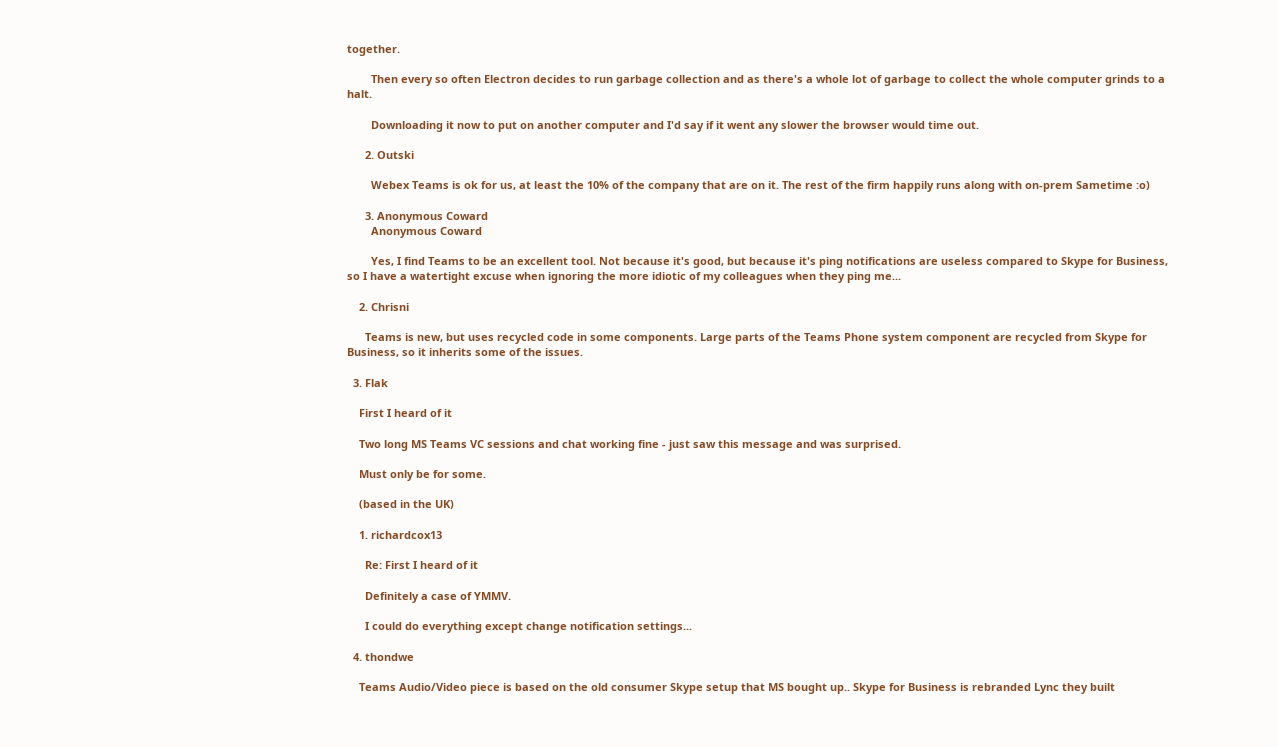together.

        Then every so often Electron decides to run garbage collection and as there's a whole lot of garbage to collect the whole computer grinds to a halt.

        Downloading it now to put on another computer and I'd say if it went any slower the browser would time out.

      2. Outski

        Webex Teams is ok for us, at least the 10% of the company that are on it. The rest of the firm happily runs along with on-prem Sametime :o)

      3. Anonymous Coward
        Anonymous Coward

        Yes, I find Teams to be an excellent tool. Not because it's good, but because it's ping notifications are useless compared to Skype for Business, so I have a watertight excuse when ignoring the more idiotic of my colleagues when they ping me...

    2. Chrisni

      Teams is new, but uses recycled code in some components. Large parts of the Teams Phone system component are recycled from Skype for Business, so it inherits some of the issues.

  3. Flak

    First I heard of it

    Two long MS Teams VC sessions and chat working fine - just saw this message and was surprised.

    Must only be for some.

    (based in the UK)

    1. richardcox13

      Re: First I heard of it

      Definitely a case of YMMV.

      I could do everything except change notification settings...

  4. thondwe

    Teams Audio/Video piece is based on the old consumer Skype setup that MS bought up.. Skype for Business is rebranded Lync they built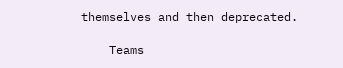themselves and then deprecated.

    Teams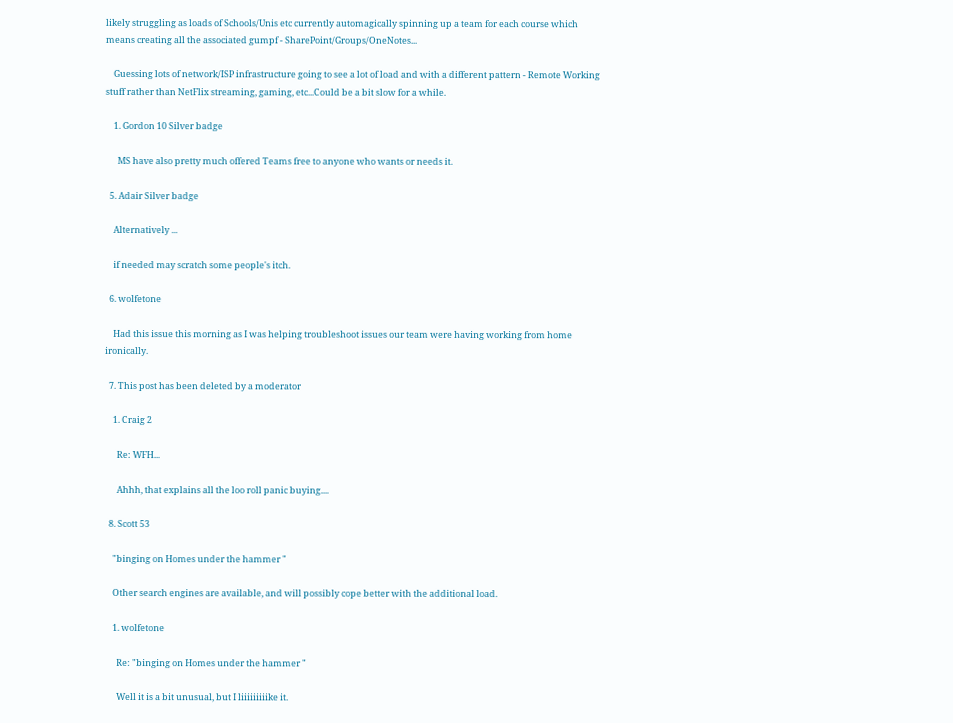likely struggling as loads of Schools/Unis etc currently automagically spinning up a team for each course which means creating all the associated gumpf - SharePoint/Groups/OneNotes...

    Guessing lots of network/ISP infrastructure going to see a lot of load and with a different pattern - Remote Working stuff rather than NetFlix streaming, gaming, etc...Could be a bit slow for a while.

    1. Gordon 10 Silver badge

      MS have also pretty much offered Teams free to anyone who wants or needs it.

  5. Adair Silver badge

    Alternatively ...

    if needed may scratch some people's itch.

  6. wolfetone

    Had this issue this morning as I was helping troubleshoot issues our team were having working from home ironically.

  7. This post has been deleted by a moderator

    1. Craig 2

      Re: WFH...

      Ahhh, that explains all the loo roll panic buying....

  8. Scott 53

    "binging on Homes under the hammer "

    Other search engines are available, and will possibly cope better with the additional load.

    1. wolfetone

      Re: "binging on Homes under the hammer "

      Well it is a bit unusual, but I liiiiiiiiike it.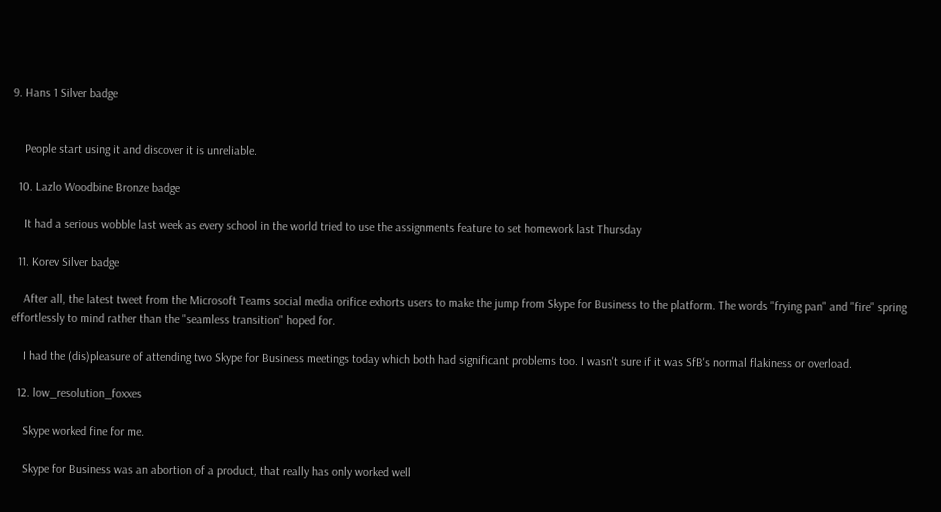9. Hans 1 Silver badge


    People start using it and discover it is unreliable.

  10. Lazlo Woodbine Bronze badge

    It had a serious wobble last week as every school in the world tried to use the assignments feature to set homework last Thursday

  11. Korev Silver badge

    After all, the latest tweet from the Microsoft Teams social media orifice exhorts users to make the jump from Skype for Business to the platform. The words "frying pan" and "fire" spring effortlessly to mind rather than the "seamless transition" hoped for.

    I had the (dis)pleasure of attending two Skype for Business meetings today which both had significant problems too. I wasn't sure if it was SfB's normal flakiness or overload.

  12. low_resolution_foxxes

    Skype worked fine for me.

    Skype for Business was an abortion of a product, that really has only worked well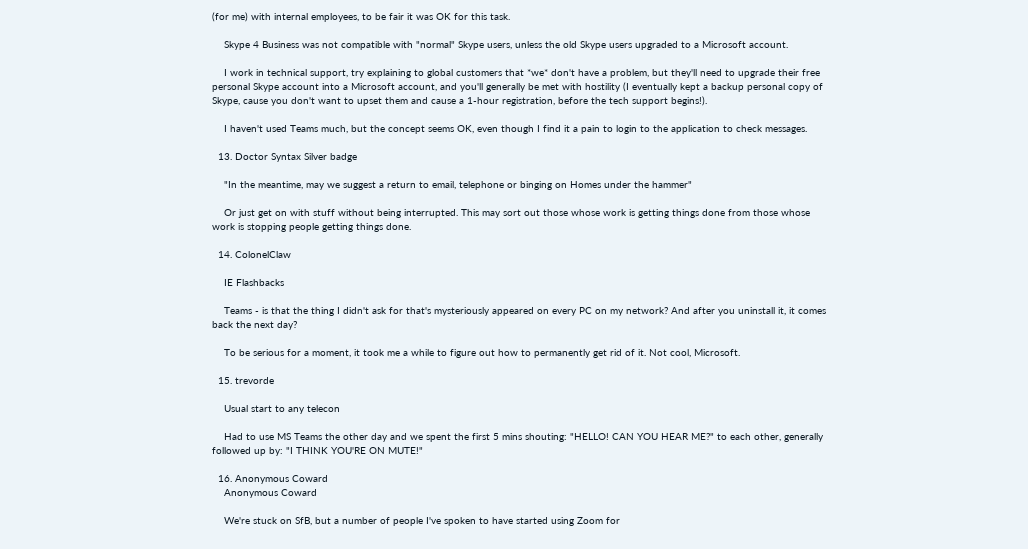(for me) with internal employees, to be fair it was OK for this task.

    Skype 4 Business was not compatible with "normal" Skype users, unless the old Skype users upgraded to a Microsoft account.

    I work in technical support, try explaining to global customers that *we* don't have a problem, but they'll need to upgrade their free personal Skype account into a Microsoft account, and you'll generally be met with hostility (I eventually kept a backup personal copy of Skype, cause you don't want to upset them and cause a 1-hour registration, before the tech support begins!).

    I haven't used Teams much, but the concept seems OK, even though I find it a pain to login to the application to check messages.

  13. Doctor Syntax Silver badge

    "In the meantime, may we suggest a return to email, telephone or binging on Homes under the hammer"

    Or just get on with stuff without being interrupted. This may sort out those whose work is getting things done from those whose work is stopping people getting things done.

  14. ColonelClaw

    IE Flashbacks

    Teams - is that the thing I didn't ask for that's mysteriously appeared on every PC on my network? And after you uninstall it, it comes back the next day?

    To be serious for a moment, it took me a while to figure out how to permanently get rid of it. Not cool, Microsoft.

  15. trevorde

    Usual start to any telecon

    Had to use MS Teams the other day and we spent the first 5 mins shouting: "HELLO! CAN YOU HEAR ME?" to each other, generally followed up by: "I THINK YOU'RE ON MUTE!"

  16. Anonymous Coward
    Anonymous Coward

    We're stuck on SfB, but a number of people I've spoken to have started using Zoom for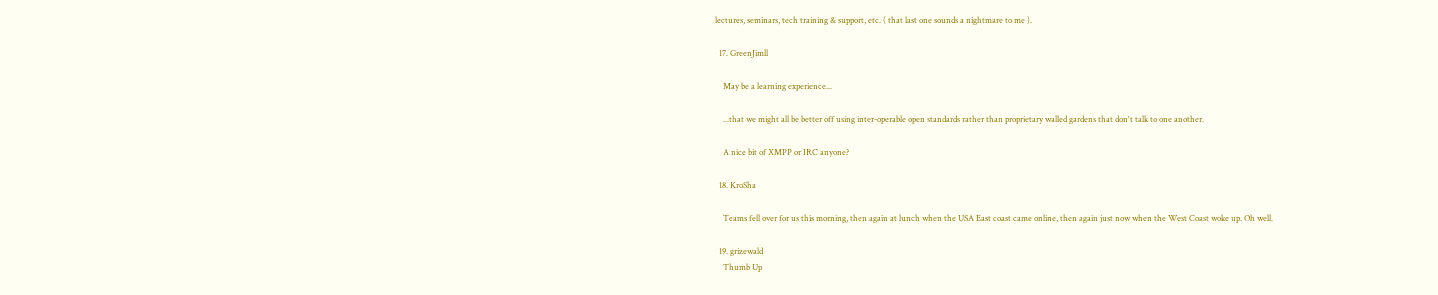lectures, seminars, tech training & support, etc. ( that last one sounds a nightmare to me ).

  17. GreenJimll

    May be a learning experience...

    ...that we might all be better off using inter-operable open standards rather than proprietary walled gardens that don't talk to one another.

    A nice bit of XMPP or IRC anyone?

  18. KroSha

    Teams fell over for us this morning, then again at lunch when the USA East coast came online, then again just now when the West Coast woke up. Oh well.

  19. grizewald
    Thumb Up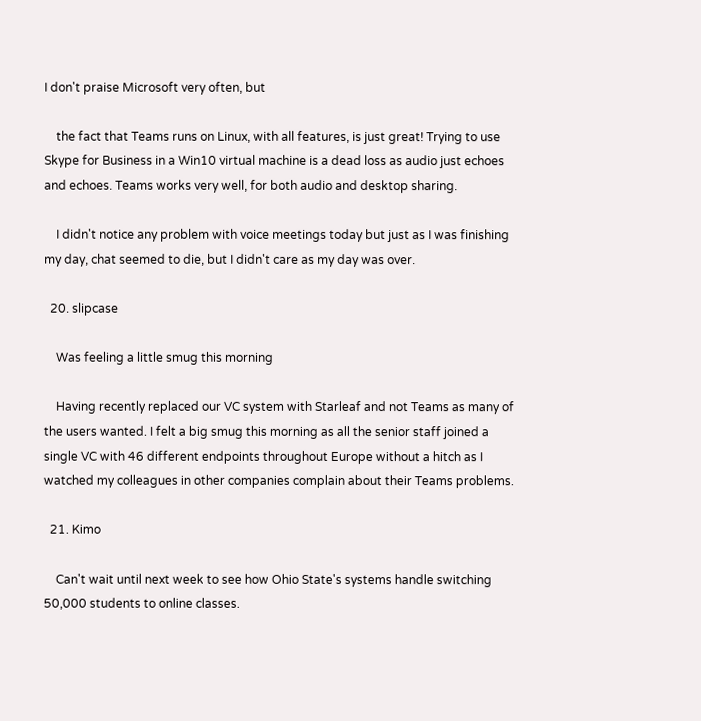I don't praise Microsoft very often, but

    the fact that Teams runs on Linux, with all features, is just great! Trying to use Skype for Business in a Win10 virtual machine is a dead loss as audio just echoes and echoes. Teams works very well, for both audio and desktop sharing.

    I didn't notice any problem with voice meetings today but just as I was finishing my day, chat seemed to die, but I didn't care as my day was over.

  20. slipcase

    Was feeling a little smug this morning

    Having recently replaced our VC system with Starleaf and not Teams as many of the users wanted. I felt a big smug this morning as all the senior staff joined a single VC with 46 different endpoints throughout Europe without a hitch as I watched my colleagues in other companies complain about their Teams problems.

  21. Kimo

    Can't wait until next week to see how Ohio State's systems handle switching 50,000 students to online classes.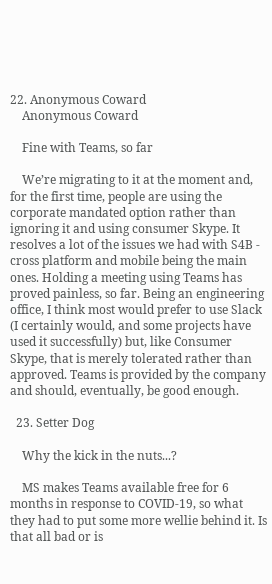22. Anonymous Coward
    Anonymous Coward

    Fine with Teams, so far

    We’re migrating to it at the moment and, for the first time, people are using the corporate mandated option rather than ignoring it and using consumer Skype. It resolves a lot of the issues we had with S4B - cross platform and mobile being the main ones. Holding a meeting using Teams has proved painless, so far. Being an engineering office, I think most would prefer to use Slack (I certainly would, and some projects have used it successfully) but, like Consumer Skype, that is merely tolerated rather than approved. Teams is provided by the company and should, eventually, be good enough.

  23. Setter Dog

    Why the kick in the nuts...?

    MS makes Teams available free for 6 months in response to COVID-19, so what they had to put some more wellie behind it. Is that all bad or is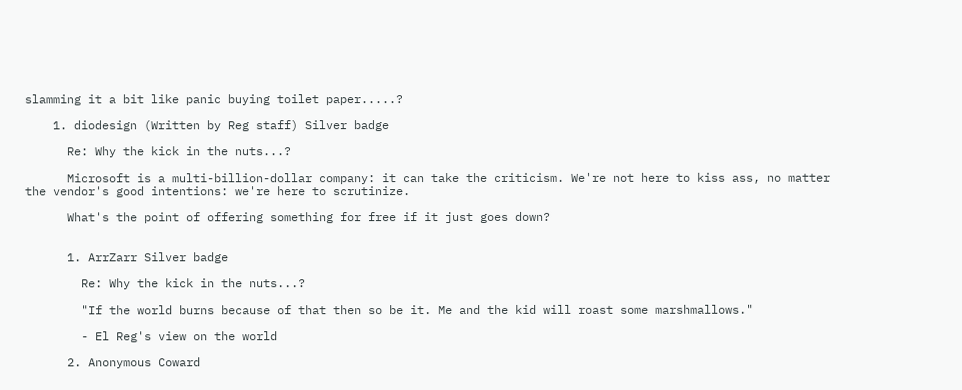slamming it a bit like panic buying toilet paper.....?

    1. diodesign (Written by Reg staff) Silver badge

      Re: Why the kick in the nuts...?

      Microsoft is a multi-billion-dollar company: it can take the criticism. We're not here to kiss ass, no matter the vendor's good intentions: we're here to scrutinize.

      What's the point of offering something for free if it just goes down?


      1. ArrZarr Silver badge

        Re: Why the kick in the nuts...?

        "If the world burns because of that then so be it. Me and the kid will roast some marshmallows."

        - El Reg's view on the world

      2. Anonymous Coward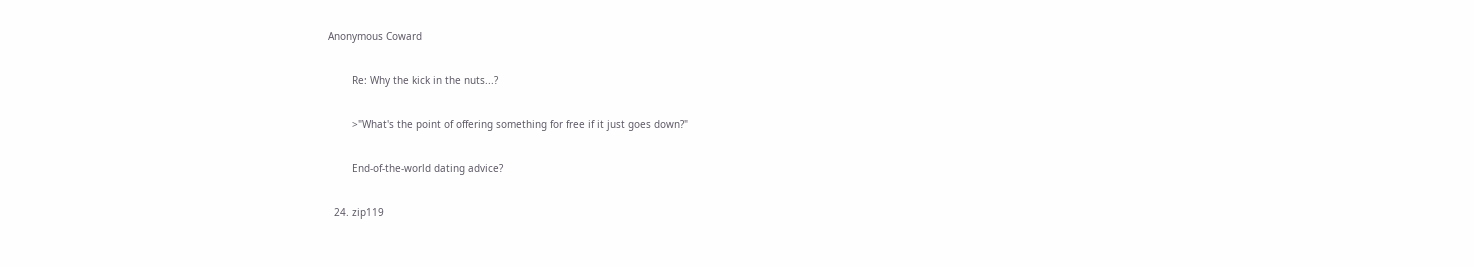Anonymous Coward

        Re: Why the kick in the nuts...?

        >"What's the point of offering something for free if it just goes down?"

        End-of-the-world dating advice?

  24. zip119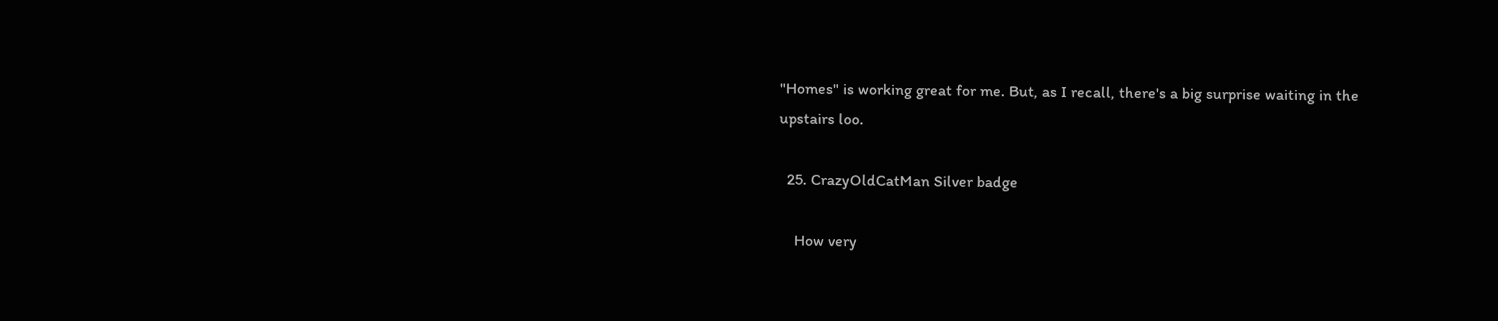"Homes" is working great for me. But, as I recall, there's a big surprise waiting in the upstairs loo.

  25. CrazyOldCatMan Silver badge

    How very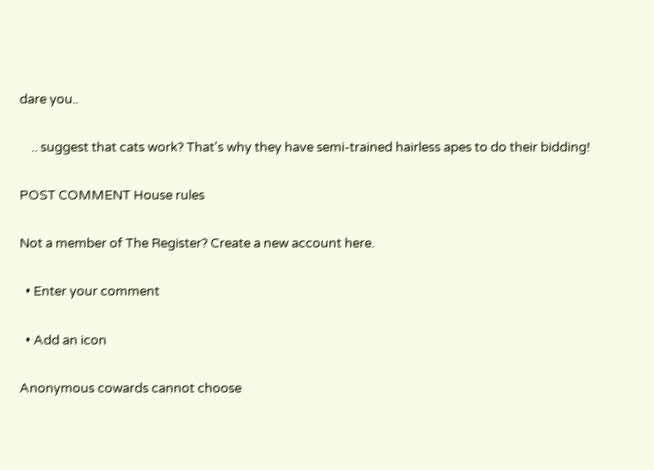dare you..

    .. suggest that cats work? That's why they have semi-trained hairless apes to do their bidding!

POST COMMENT House rules

Not a member of The Register? Create a new account here.

  • Enter your comment

  • Add an icon

Anonymous cowards cannot choose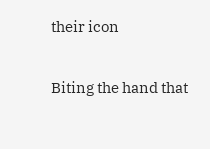their icon

Biting the hand that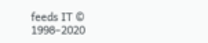feeds IT © 1998–2020